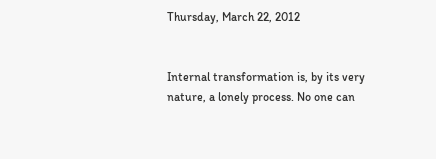Thursday, March 22, 2012


Internal transformation is, by its very nature, a lonely process. No one can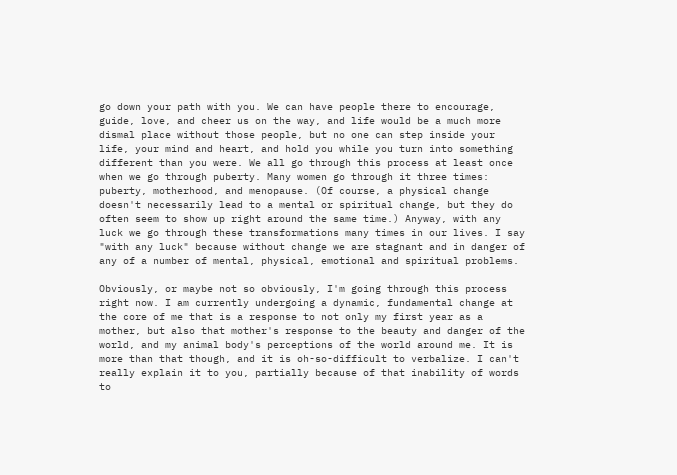go down your path with you. We can have people there to encourage, guide, love, and cheer us on the way, and life would be a much more dismal place without those people, but no one can step inside your life, your mind and heart, and hold you while you turn into something different than you were. We all go through this process at least once when we go through puberty. Many women go through it three times: puberty, motherhood, and menopause. (Of course, a physical change doesn't necessarily lead to a mental or spiritual change, but they do often seem to show up right around the same time.) Anyway, with any luck we go through these transformations many times in our lives. I say "with any luck" because without change we are stagnant and in danger of any of a number of mental, physical, emotional and spiritual problems.

Obviously, or maybe not so obviously, I'm going through this process right now. I am currently undergoing a dynamic, fundamental change at the core of me that is a response to not only my first year as a mother, but also that mother's response to the beauty and danger of the world, and my animal body's perceptions of the world around me. It is more than that though, and it is oh-so-difficult to verbalize. I can't really explain it to you, partially because of that inability of words to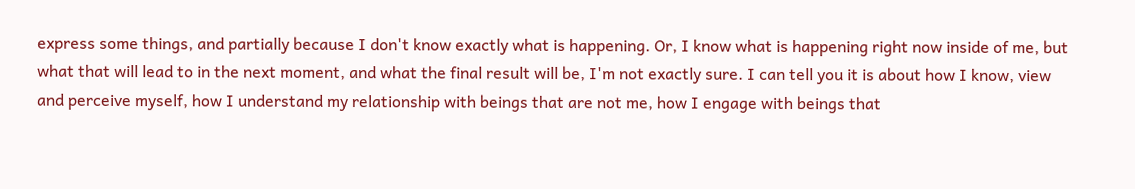express some things, and partially because I don't know exactly what is happening. Or, I know what is happening right now inside of me, but what that will lead to in the next moment, and what the final result will be, I'm not exactly sure. I can tell you it is about how I know, view and perceive myself, how I understand my relationship with beings that are not me, how I engage with beings that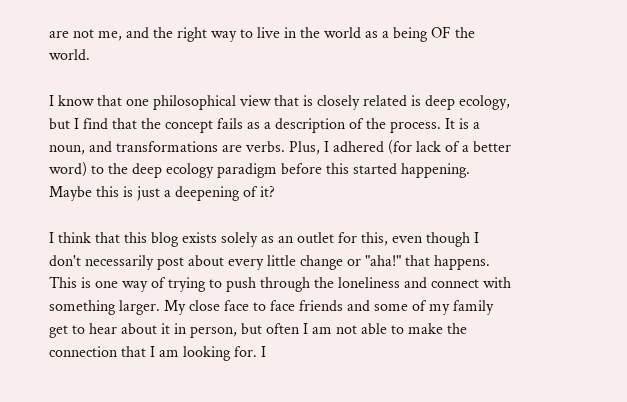are not me, and the right way to live in the world as a being OF the world.

I know that one philosophical view that is closely related is deep ecology, but I find that the concept fails as a description of the process. It is a noun, and transformations are verbs. Plus, I adhered (for lack of a better word) to the deep ecology paradigm before this started happening. Maybe this is just a deepening of it?

I think that this blog exists solely as an outlet for this, even though I don't necessarily post about every little change or "aha!" that happens. This is one way of trying to push through the loneliness and connect with something larger. My close face to face friends and some of my family get to hear about it in person, but often I am not able to make the connection that I am looking for. I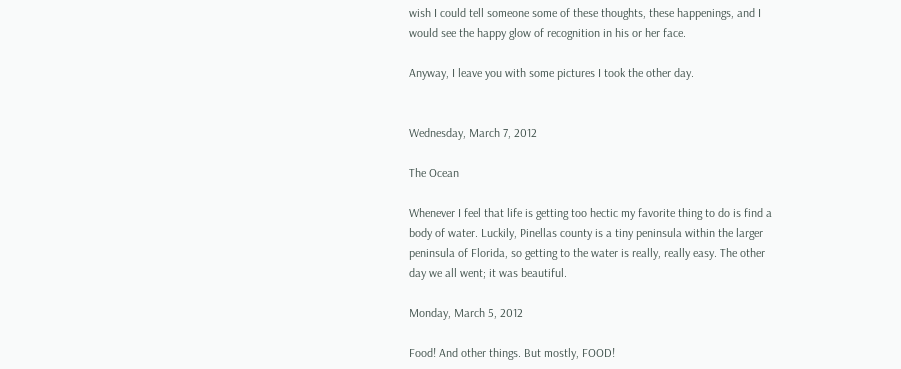wish I could tell someone some of these thoughts, these happenings, and I would see the happy glow of recognition in his or her face.

Anyway, I leave you with some pictures I took the other day.


Wednesday, March 7, 2012

The Ocean

Whenever I feel that life is getting too hectic my favorite thing to do is find a body of water. Luckily, Pinellas county is a tiny peninsula within the larger peninsula of Florida, so getting to the water is really, really easy. The other day we all went; it was beautiful.

Monday, March 5, 2012

Food! And other things. But mostly, FOOD!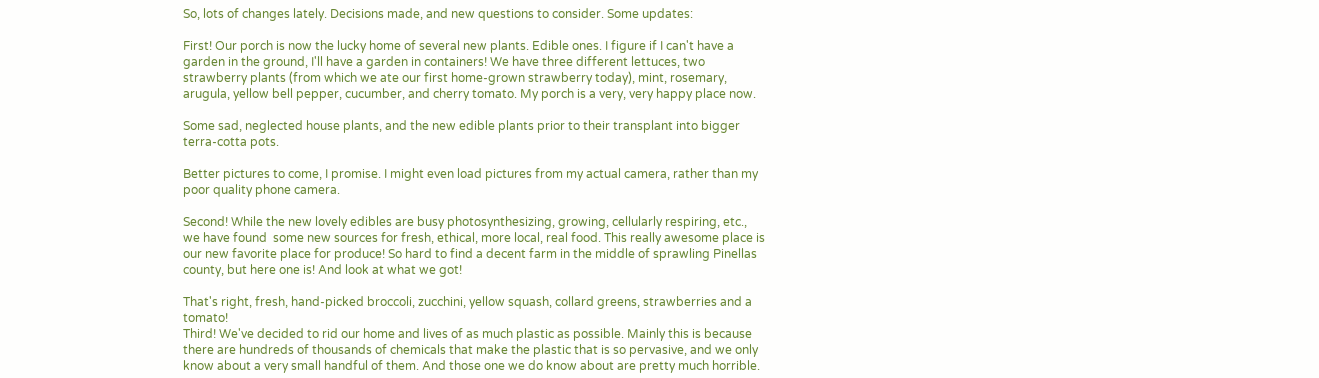So, lots of changes lately. Decisions made, and new questions to consider. Some updates:

First! Our porch is now the lucky home of several new plants. Edible ones. I figure if I can't have a garden in the ground, I'll have a garden in containers! We have three different lettuces, two strawberry plants (from which we ate our first home-grown strawberry today), mint, rosemary, arugula, yellow bell pepper, cucumber, and cherry tomato. My porch is a very, very happy place now.

Some sad, neglected house plants, and the new edible plants prior to their transplant into bigger terra-cotta pots.

Better pictures to come, I promise. I might even load pictures from my actual camera, rather than my poor quality phone camera.

Second! While the new lovely edibles are busy photosynthesizing, growing, cellularly respiring, etc., we have found  some new sources for fresh, ethical, more local, real food. This really awesome place is our new favorite place for produce! So hard to find a decent farm in the middle of sprawling Pinellas county, but here one is! And look at what we got!

That's right, fresh, hand-picked broccoli, zucchini, yellow squash, collard greens, strawberries and a tomato!
Third! We've decided to rid our home and lives of as much plastic as possible. Mainly this is because there are hundreds of thousands of chemicals that make the plastic that is so pervasive, and we only know about a very small handful of them. And those one we do know about are pretty much horrible.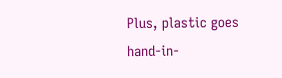Plus, plastic goes hand-in-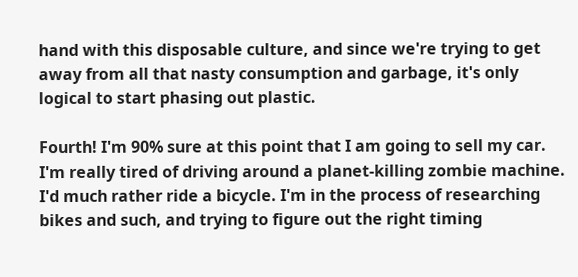hand with this disposable culture, and since we're trying to get away from all that nasty consumption and garbage, it's only logical to start phasing out plastic.

Fourth! I'm 90% sure at this point that I am going to sell my car. I'm really tired of driving around a planet-killing zombie machine. I'd much rather ride a bicycle. I'm in the process of researching bikes and such, and trying to figure out the right timing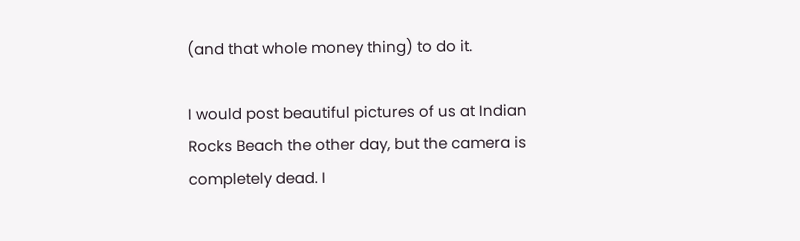(and that whole money thing) to do it.

I would post beautiful pictures of us at Indian Rocks Beach the other day, but the camera is completely dead. I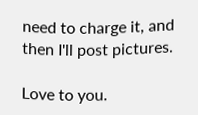need to charge it, and then I'll post pictures.

Love to you.